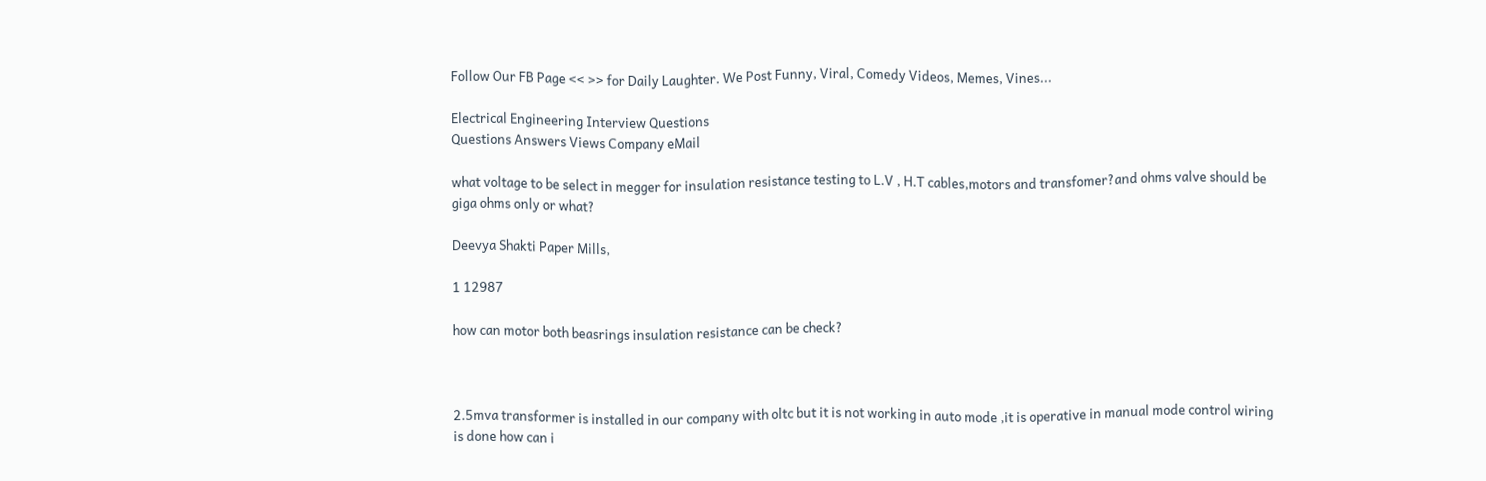Follow Our FB Page << >> for Daily Laughter. We Post Funny, Viral, Comedy Videos, Memes, Vines...

Electrical Engineering Interview Questions
Questions Answers Views Company eMail

what voltage to be select in megger for insulation resistance testing to L.V , H.T cables,motors and transfomer?and ohms valve should be giga ohms only or what?

Deevya Shakti Paper Mills,

1 12987

how can motor both beasrings insulation resistance can be check?



2.5mva transformer is installed in our company with oltc but it is not working in auto mode ,it is operative in manual mode control wiring is done how can i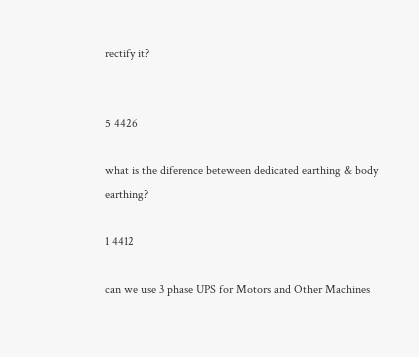rectify it?


5 4426

what is the diference beteween dedicated earthing & body earthing?

1 4412

can we use 3 phase UPS for Motors and Other Machines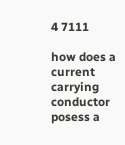4 7111

how does a current carrying conductor posess a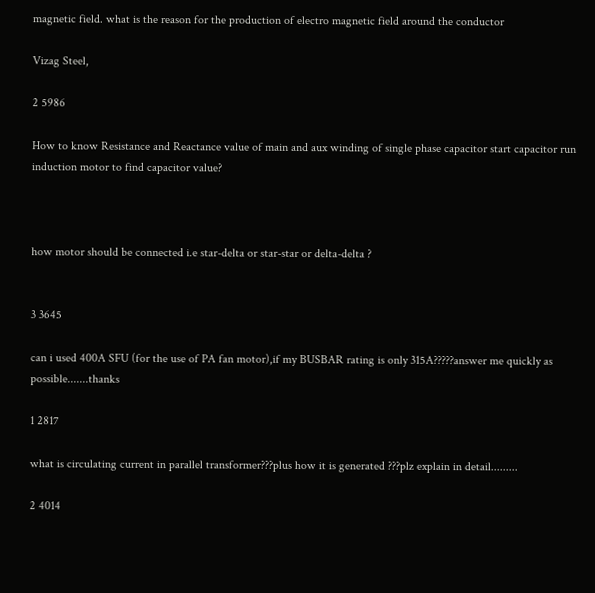magnetic field. what is the reason for the production of electro magnetic field around the conductor

Vizag Steel,

2 5986

How to know Resistance and Reactance value of main and aux winding of single phase capacitor start capacitor run induction motor to find capacitor value?



how motor should be connected i.e star-delta or star-star or delta-delta ?


3 3645

can i used 400A SFU (for the use of PA fan motor),if my BUSBAR rating is only 315A?????answer me quickly as possible.......thanks

1 2817

what is circulating current in parallel transformer???plus how it is generated ???plz explain in detail.........

2 4014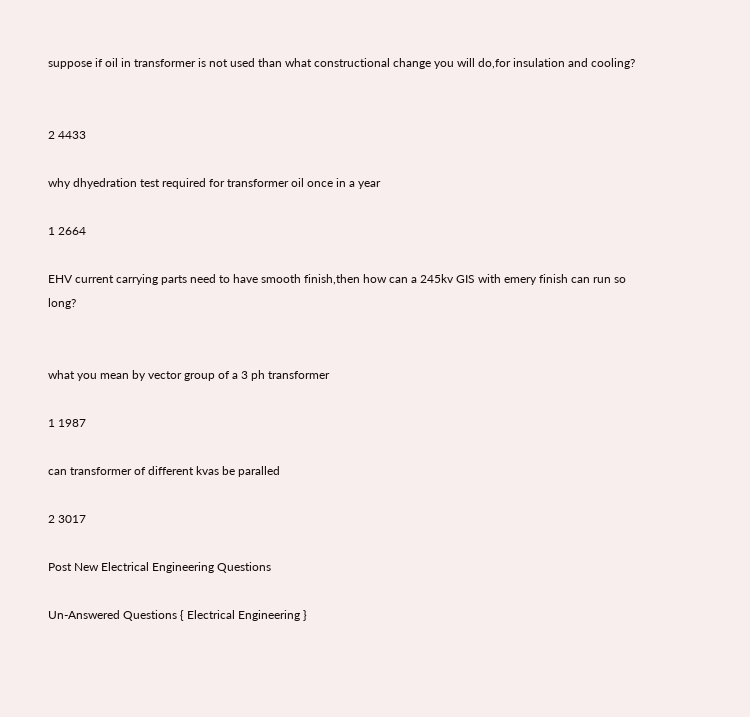suppose if oil in transformer is not used than what constructional change you will do,for insulation and cooling?


2 4433

why dhyedration test required for transformer oil once in a year

1 2664

EHV current carrying parts need to have smooth finish,then how can a 245kv GIS with emery finish can run so long?


what you mean by vector group of a 3 ph transformer

1 1987

can transformer of different kvas be paralled

2 3017

Post New Electrical Engineering Questions

Un-Answered Questions { Electrical Engineering }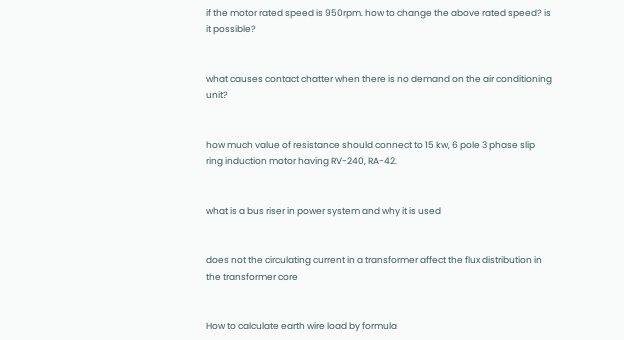if the motor rated speed is 950rpm. how to change the above rated speed? is it possible?


what causes contact chatter when there is no demand on the air conditioning unit?


how much value of resistance should connect to 15 kw, 6 pole 3 phase slip ring induction motor having RV-240, RA-42.


what is a bus riser in power system and why it is used


does not the circulating current in a transformer affect the flux distribution in the transformer core


How to calculate earth wire load by formula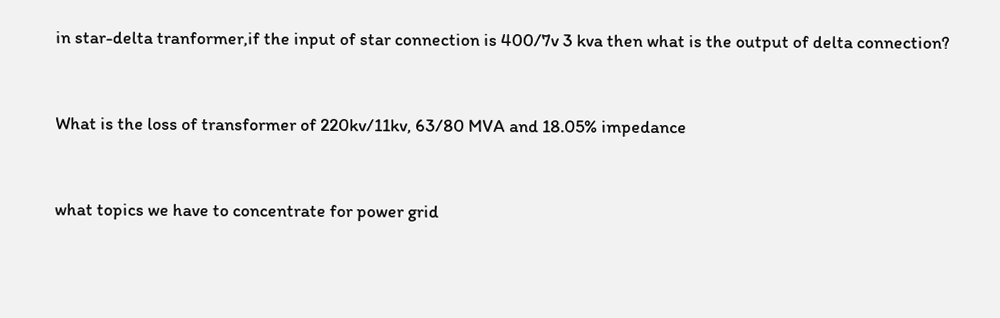in star-delta tranformer,if the input of star connection is 400/7v 3 kva then what is the output of delta connection?


What is the loss of transformer of 220kv/11kv, 63/80 MVA and 18.05% impedance


what topics we have to concentrate for power grid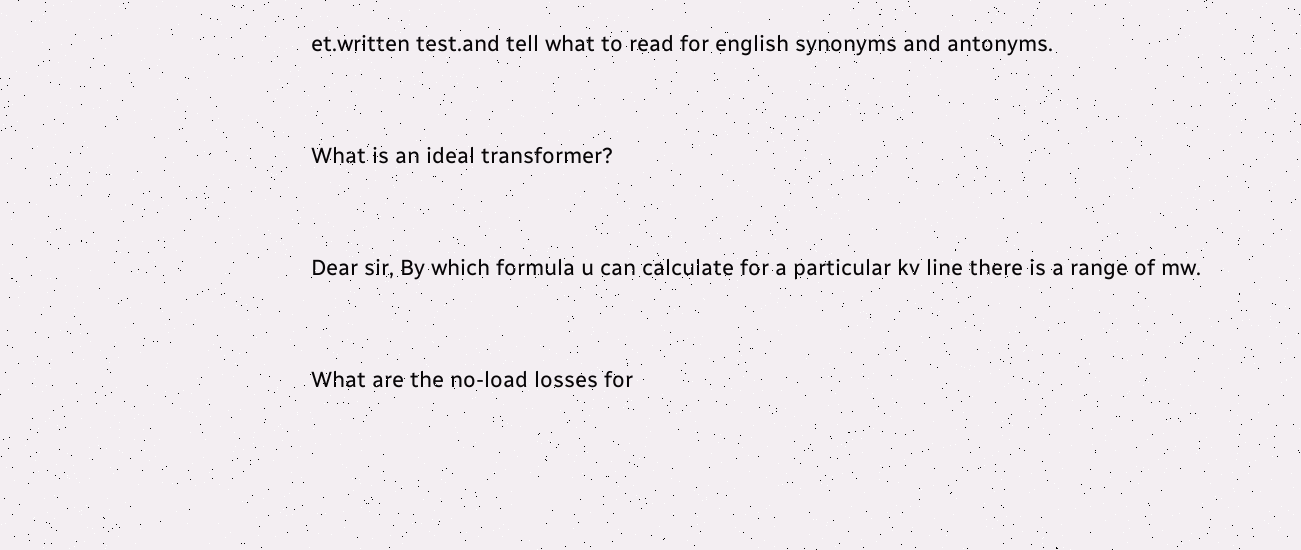et.written test.and tell what to read for english synonyms and antonyms.


What is an ideal transformer?


Dear sir, By which formula u can calculate for a particular kv line there is a range of mw.


What are the no-load losses for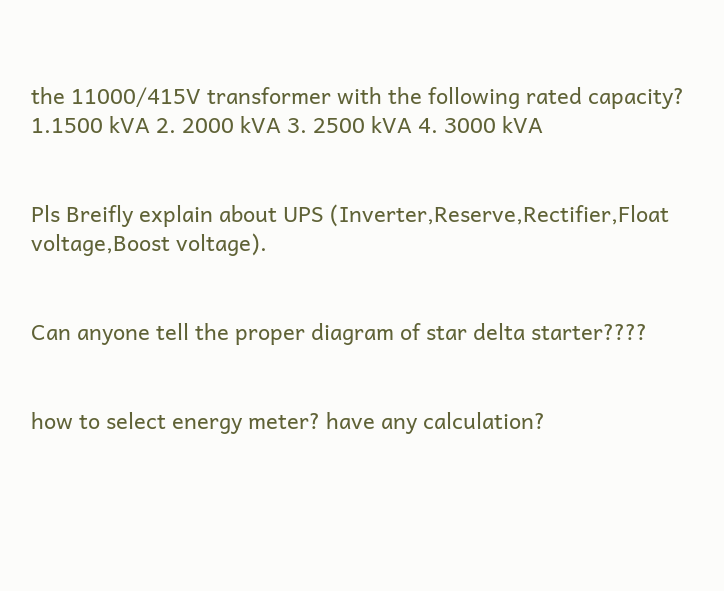the 11000/415V transformer with the following rated capacity? 1.1500 kVA 2. 2000 kVA 3. 2500 kVA 4. 3000 kVA


Pls Breifly explain about UPS (Inverter,Reserve,Rectifier,Float voltage,Boost voltage).


Can anyone tell the proper diagram of star delta starter????


how to select energy meter? have any calculation?